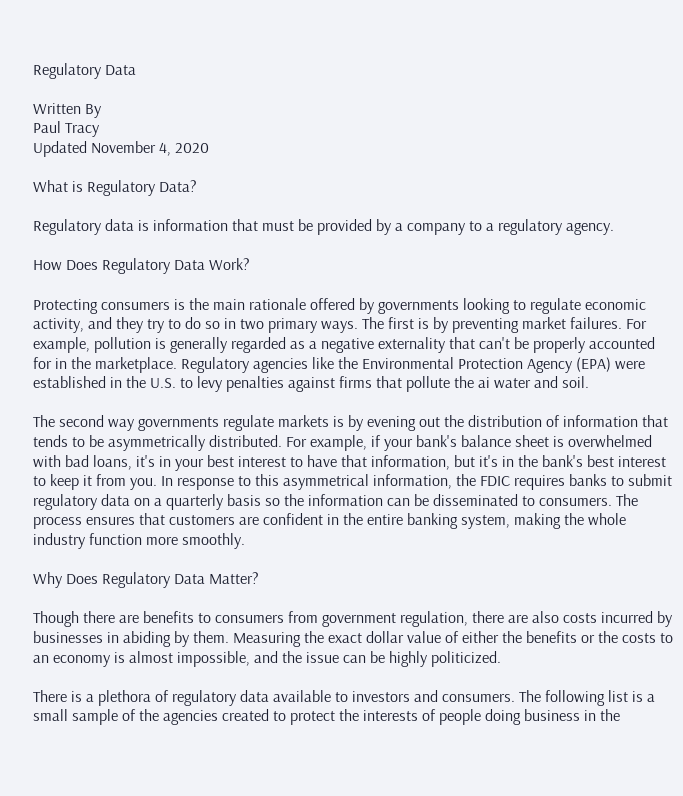Regulatory Data

Written By
Paul Tracy
Updated November 4, 2020

What is Regulatory Data?

Regulatory data is information that must be provided by a company to a regulatory agency.

How Does Regulatory Data Work?

Protecting consumers is the main rationale offered by governments looking to regulate economic activity, and they try to do so in two primary ways. The first is by preventing market failures. For example, pollution is generally regarded as a negative externality that can't be properly accounted for in the marketplace. Regulatory agencies like the Environmental Protection Agency (EPA) were established in the U.S. to levy penalties against firms that pollute the ai water and soil.

The second way governments regulate markets is by evening out the distribution of information that tends to be asymmetrically distributed. For example, if your bank's balance sheet is overwhelmed with bad loans, it's in your best interest to have that information, but it's in the bank's best interest to keep it from you. In response to this asymmetrical information, the FDIC requires banks to submit regulatory data on a quarterly basis so the information can be disseminated to consumers. The process ensures that customers are confident in the entire banking system, making the whole industry function more smoothly.

Why Does Regulatory Data Matter?

Though there are benefits to consumers from government regulation, there are also costs incurred by businesses in abiding by them. Measuring the exact dollar value of either the benefits or the costs to an economy is almost impossible, and the issue can be highly politicized.

There is a plethora of regulatory data available to investors and consumers. The following list is a small sample of the agencies created to protect the interests of people doing business in the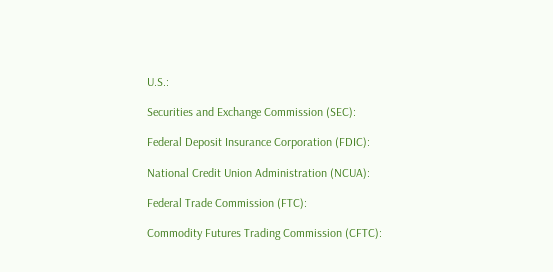U.S.:

Securities and Exchange Commission (SEC):

Federal Deposit Insurance Corporation (FDIC):

National Credit Union Administration (NCUA):

Federal Trade Commission (FTC):

Commodity Futures Trading Commission (CFTC):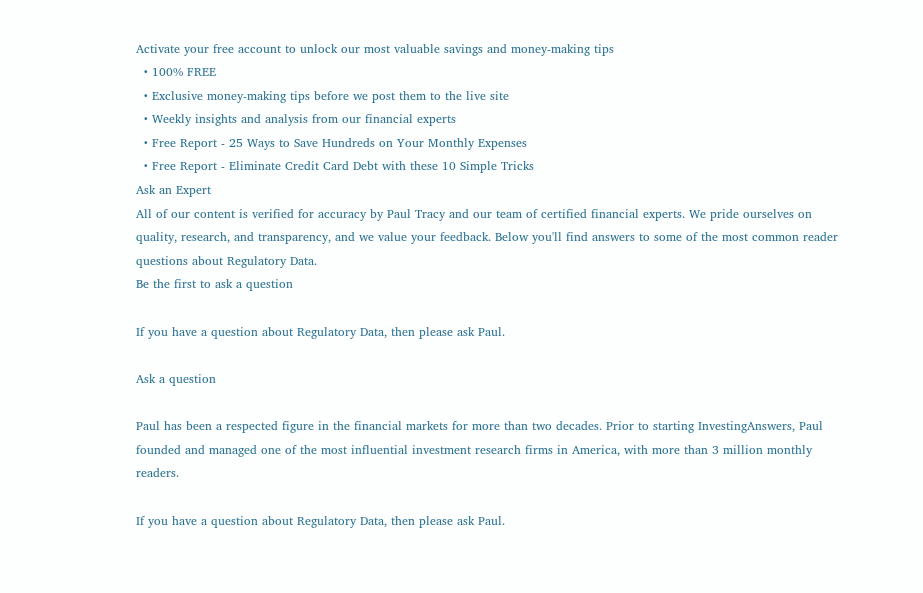Activate your free account to unlock our most valuable savings and money-making tips
  • 100% FREE
  • Exclusive money-making tips before we post them to the live site
  • Weekly insights and analysis from our financial experts
  • Free Report - 25 Ways to Save Hundreds on Your Monthly Expenses
  • Free Report - Eliminate Credit Card Debt with these 10 Simple Tricks
Ask an Expert
All of our content is verified for accuracy by Paul Tracy and our team of certified financial experts. We pride ourselves on quality, research, and transparency, and we value your feedback. Below you'll find answers to some of the most common reader questions about Regulatory Data.
Be the first to ask a question

If you have a question about Regulatory Data, then please ask Paul.

Ask a question

Paul has been a respected figure in the financial markets for more than two decades. Prior to starting InvestingAnswers, Paul founded and managed one of the most influential investment research firms in America, with more than 3 million monthly readers.

If you have a question about Regulatory Data, then please ask Paul.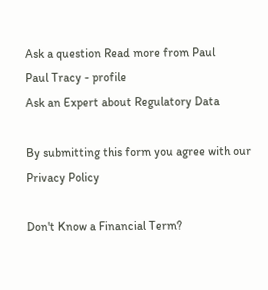Ask a question Read more from Paul
Paul Tracy - profile
Ask an Expert about Regulatory Data

By submitting this form you agree with our Privacy Policy

Don't Know a Financial Term?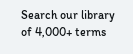Search our library of 4,000+ terms